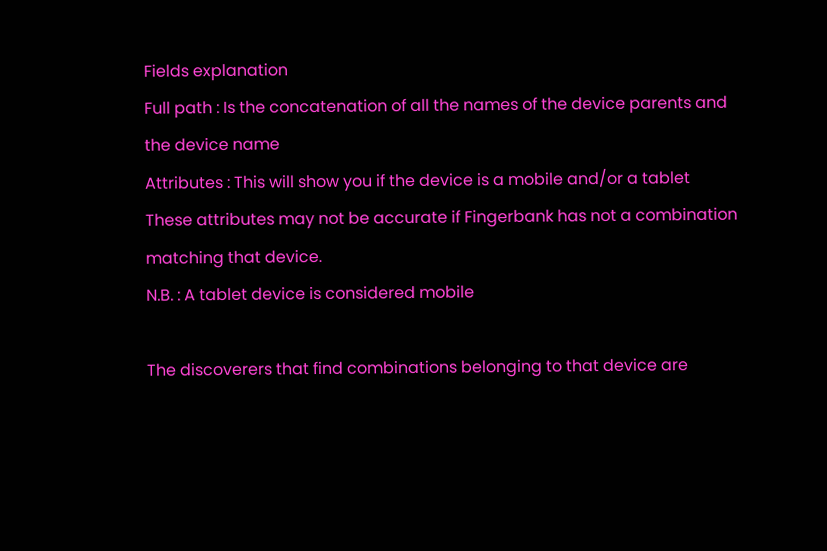Fields explanation
Full path : Is the concatenation of all the names of the device parents and the device name
Attributes : This will show you if the device is a mobile and/or a tablet
These attributes may not be accurate if Fingerbank has not a combination matching that device.
N.B. : A tablet device is considered mobile

The discoverers that find combinations belonging to that device are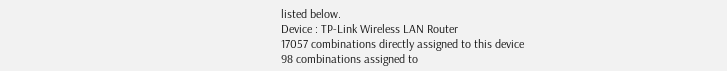listed below.
Device : TP-Link Wireless LAN Router
17057 combinations directly assigned to this device
98 combinations assigned to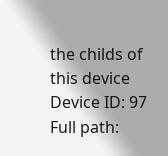the childs of this device
Device ID: 97
Full path: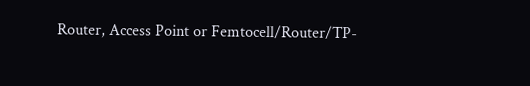Router, Access Point or Femtocell/Router/TP-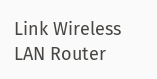Link Wireless LAN Router